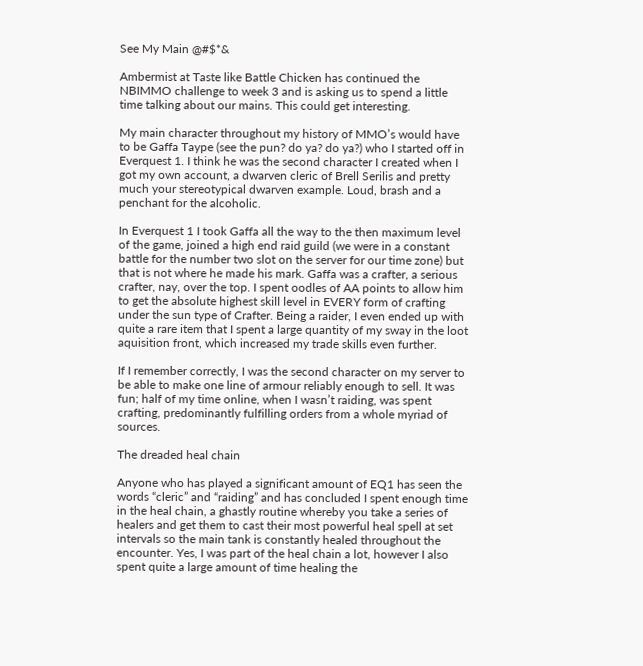See My Main @#$*&

Ambermist at Taste like Battle Chicken has continued the NBIMMO challenge to week 3 and is asking us to spend a little time talking about our mains. This could get interesting.

My main character throughout my history of MMO’s would have to be Gaffa Taype (see the pun? do ya? do ya?) who I started off in Everquest 1. I think he was the second character I created when I got my own account, a dwarven cleric of Brell Serilis and pretty much your stereotypical dwarven example. Loud, brash and a penchant for the alcoholic.

In Everquest 1 I took Gaffa all the way to the then maximum level of the game, joined a high end raid guild (we were in a constant battle for the number two slot on the server for our time zone) but that is not where he made his mark. Gaffa was a crafter, a serious crafter, nay, over the top. I spent oodles of AA points to allow him to get the absolute highest skill level in EVERY form of crafting under the sun type of Crafter. Being a raider, I even ended up with quite a rare item that I spent a large quantity of my sway in the loot aquisition front, which increased my trade skills even further.

If I remember correctly, I was the second character on my server to be able to make one line of armour reliably enough to sell. It was fun; half of my time online, when I wasn’t raiding, was spent crafting, predominantly fulfilling orders from a whole myriad of sources.

The dreaded heal chain

Anyone who has played a significant amount of EQ1 has seen the words “cleric” and “raiding” and has concluded I spent enough time in the heal chain, a ghastly routine whereby you take a series of healers and get them to cast their most powerful heal spell at set intervals so the main tank is constantly healed throughout the encounter. Yes, I was part of the heal chain a lot, however I also spent quite a large amount of time healing the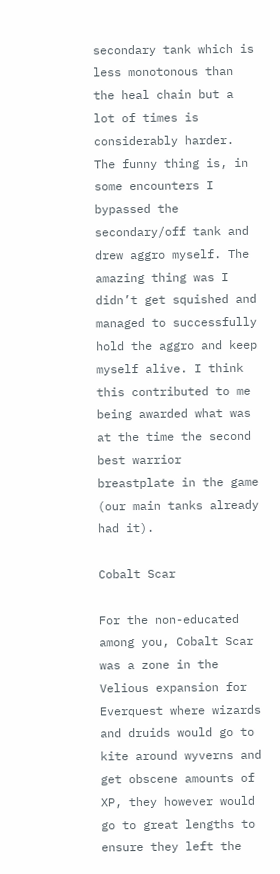secondary tank which is less monotonous than the heal chain but a lot of times is considerably harder. The funny thing is, in some encounters I bypassed the secondary/off tank and drew aggro myself. The amazing thing was I didn’t get squished and managed to successfully hold the aggro and keep myself alive. I think this contributed to me being awarded what was at the time the second best warrior breastplate in the game (our main tanks already had it).

Cobalt Scar

For the non-educated among you, Cobalt Scar was a zone in the Velious expansion for Everquest where wizards and druids would go to kite around wyverns and get obscene amounts of XP, they however would go to great lengths to ensure they left the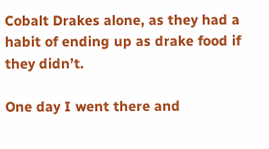Cobalt Drakes alone, as they had a habit of ending up as drake food if they didn’t.

One day I went there and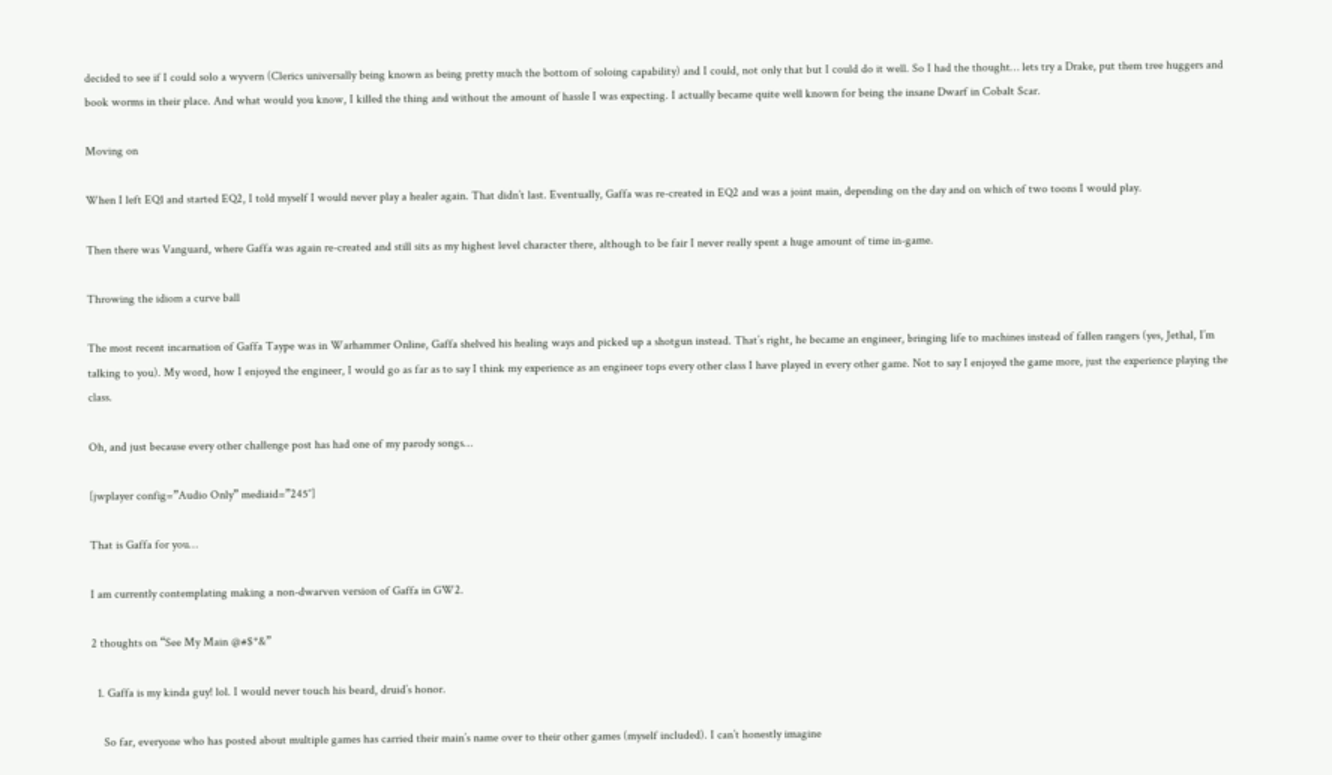decided to see if I could solo a wyvern (Clerics universally being known as being pretty much the bottom of soloing capability) and I could, not only that but I could do it well. So I had the thought… lets try a Drake, put them tree huggers and book worms in their place. And what would you know, I killed the thing and without the amount of hassle I was expecting. I actually became quite well known for being the insane Dwarf in Cobalt Scar.

Moving on

When I left EQ1 and started EQ2, I told myself I would never play a healer again. That didn’t last. Eventually, Gaffa was re-created in EQ2 and was a joint main, depending on the day and on which of two toons I would play.

Then there was Vanguard, where Gaffa was again re-created and still sits as my highest level character there, although to be fair I never really spent a huge amount of time in-game.

Throwing the idiom a curve ball

The most recent incarnation of Gaffa Taype was in Warhammer Online, Gaffa shelved his healing ways and picked up a shotgun instead. That’s right, he became an engineer, bringing life to machines instead of fallen rangers (yes, Jethal, I’m talking to you). My word, how I enjoyed the engineer, I would go as far as to say I think my experience as an engineer tops every other class I have played in every other game. Not to say I enjoyed the game more, just the experience playing the class.

Oh, and just because every other challenge post has had one of my parody songs…

[jwplayer config=”Audio Only” mediaid=”245″]

That is Gaffa for you…

I am currently contemplating making a non-dwarven version of Gaffa in GW2.

2 thoughts on “See My Main @#$*&”

  1. Gaffa is my kinda guy! lol. I would never touch his beard, druid’s honor.

    So far, everyone who has posted about multiple games has carried their main’s name over to their other games (myself included). I can’t honestly imagine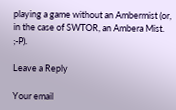playing a game without an Ambermist (or, in the case of SWTOR, an Ambera Mist. ;-P).

Leave a Reply

Your email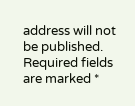address will not be published. Required fields are marked *